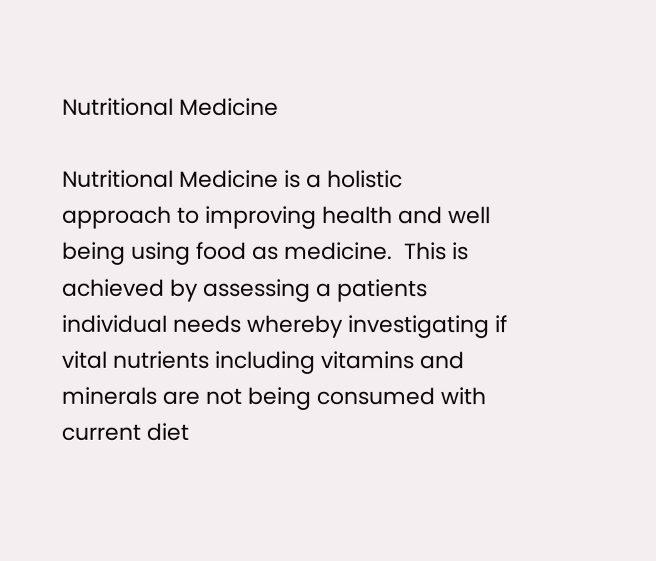Nutritional Medicine

Nutritional Medicine is a holistic approach to improving health and well being using food as medicine.  This is achieved by assessing a patients individual needs whereby investigating if vital nutrients including vitamins and minerals are not being consumed with current diet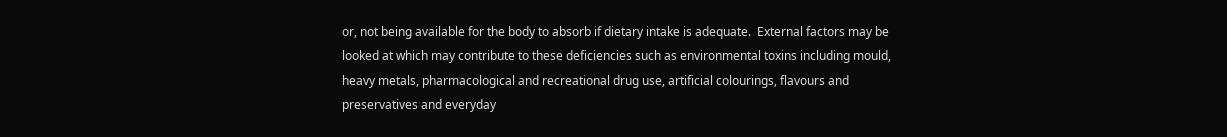or, not being available for the body to absorb if dietary intake is adequate.  External factors may be looked at which may contribute to these deficiencies such as environmental toxins including mould, heavy metals, pharmacological and recreational drug use, artificial colourings, flavours and preservatives and everyday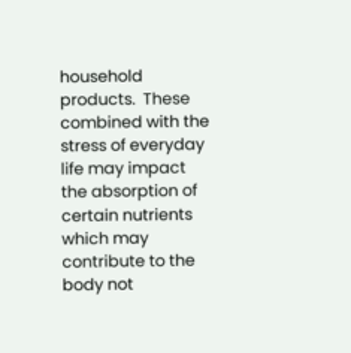household products.  These combined with the stress of everyday life may impact the absorption of certain nutrients which may contribute to the body not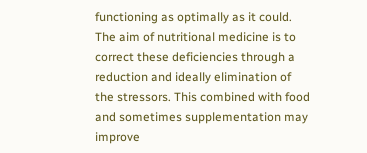functioning as optimally as it could.  The aim of nutritional medicine is to correct these deficiencies through a reduction and ideally elimination of the stressors. This combined with food and sometimes supplementation may improve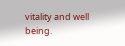vitality and well being.